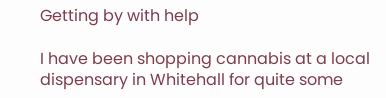Getting by with help

I have been shopping cannabis at a local dispensary in Whitehall for quite some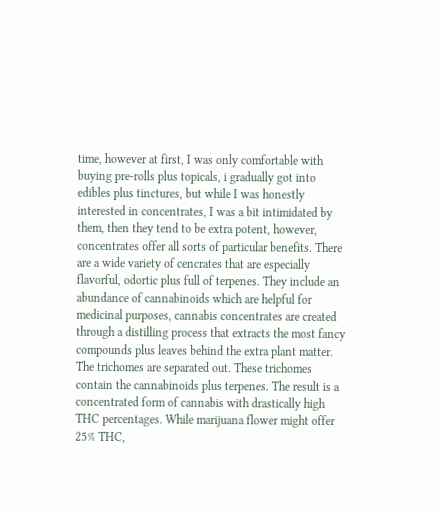time, however at first, I was only comfortable with buying pre-rolls plus topicals, i gradually got into edibles plus tinctures, but while I was honestly interested in concentrates, I was a bit intimidated by them, then they tend to be extra potent, however, concentrates offer all sorts of particular benefits. There are a wide variety of cencrates that are especially flavorful, odortic plus full of terpenes. They include an abundance of cannabinoids which are helpful for medicinal purposes, cannabis concentrates are created through a distilling process that extracts the most fancy compounds plus leaves behind the extra plant matter. The trichomes are separated out. These trichomes contain the cannabinoids plus terpenes. The result is a concentrated form of cannabis with drastically high THC percentages. While marijuana flower might offer 25% THC,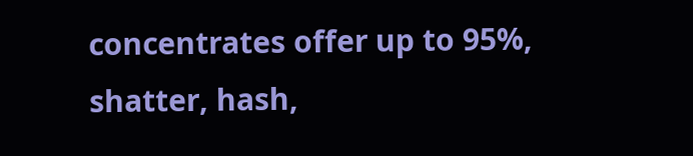concentrates offer up to 95%, shatter, hash,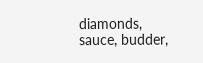diamonds, sauce, budder,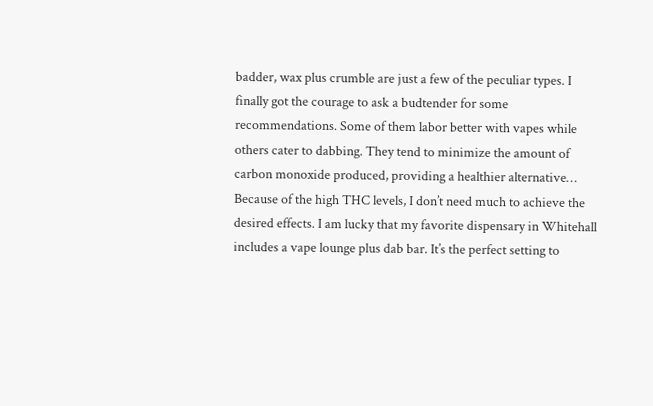badder, wax plus crumble are just a few of the peculiar types. I finally got the courage to ask a budtender for some recommendations. Some of them labor better with vapes while others cater to dabbing. They tend to minimize the amount of carbon monoxide produced, providing a healthier alternative… Because of the high THC levels, I don’t need much to achieve the desired effects. I am lucky that my favorite dispensary in Whitehall includes a vape lounge plus dab bar. It’s the perfect setting to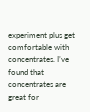experiment plus get comfortable with concentrates. I’ve found that concentrates are great for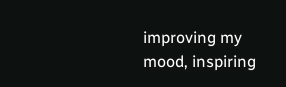improving my mood, inspiring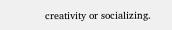creativity or socializing.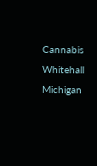Cannabis Whitehall Michigan